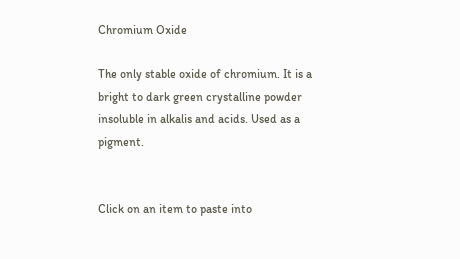Chromium Oxide

The only stable oxide of chromium. It is a bright to dark green crystalline powder insoluble in alkalis and acids. Used as a pigment.


Click on an item to paste into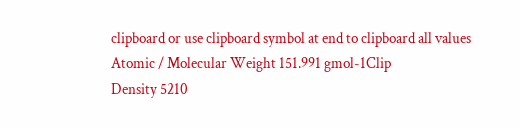clipboard or use clipboard symbol at end to clipboard all values
Atomic / Molecular Weight 151.991 gmol-1Clip
Density 5210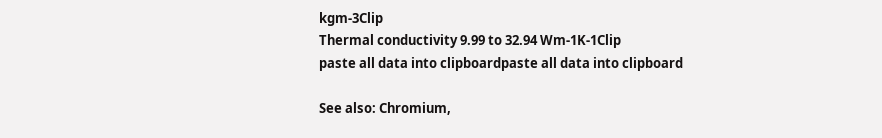kgm-3Clip
Thermal conductivity 9.99 to 32.94 Wm-1K-1Clip
paste all data into clipboardpaste all data into clipboard

See also: Chromium,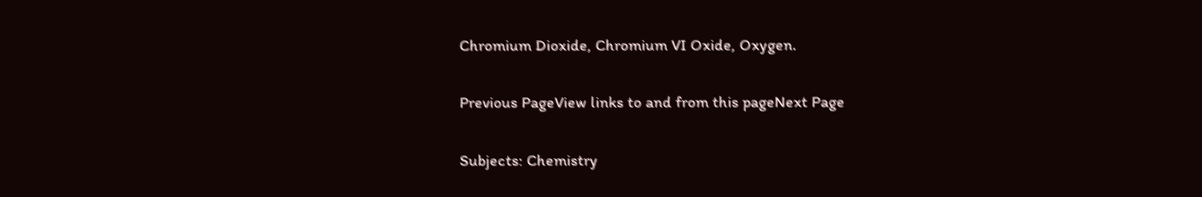Chromium Dioxide, Chromium VI Oxide, Oxygen.

Previous PageView links to and from this pageNext Page

Subjects: Chemistry